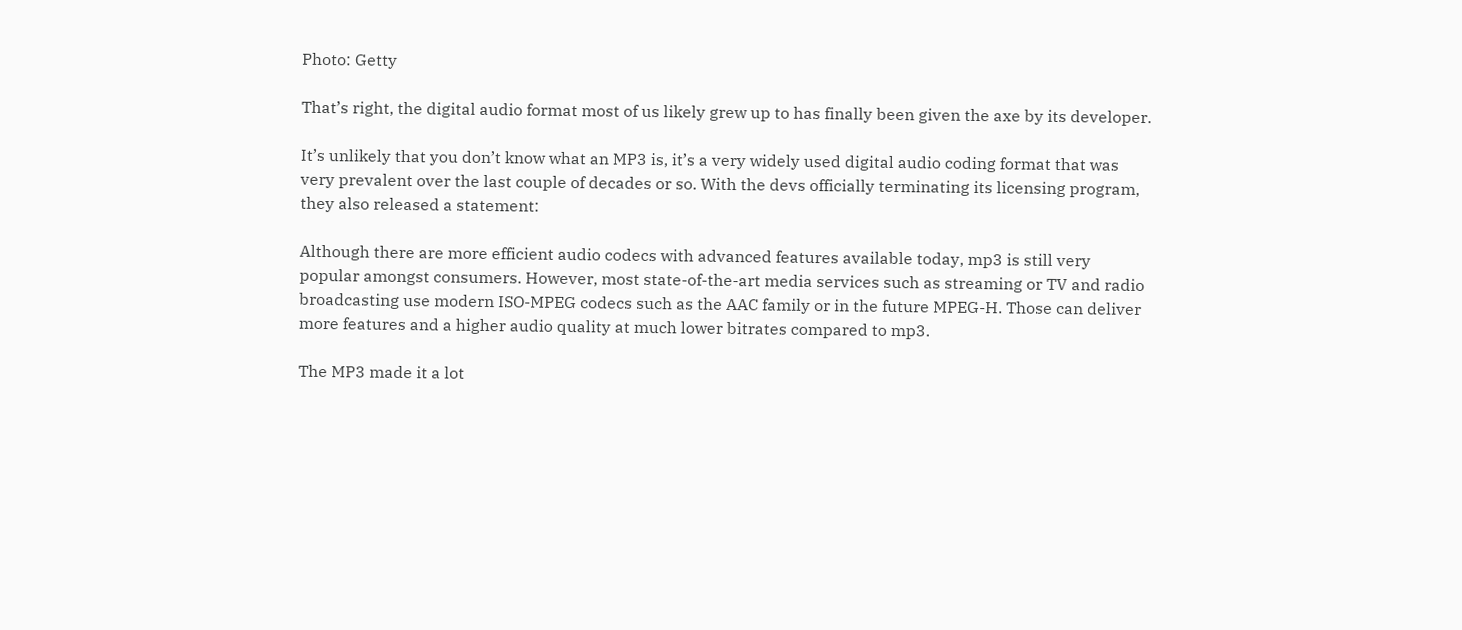Photo: Getty

That’s right, the digital audio format most of us likely grew up to has finally been given the axe by its developer.

It’s unlikely that you don’t know what an MP3 is, it’s a very widely used digital audio coding format that was very prevalent over the last couple of decades or so. With the devs officially terminating its licensing program, they also released a statement:

Although there are more efficient audio codecs with advanced features available today, mp3 is still very popular amongst consumers. However, most state-of-the-art media services such as streaming or TV and radio broadcasting use modern ISO-MPEG codecs such as the AAC family or in the future MPEG-H. Those can deliver more features and a higher audio quality at much lower bitrates compared to mp3.

The MP3 made it a lot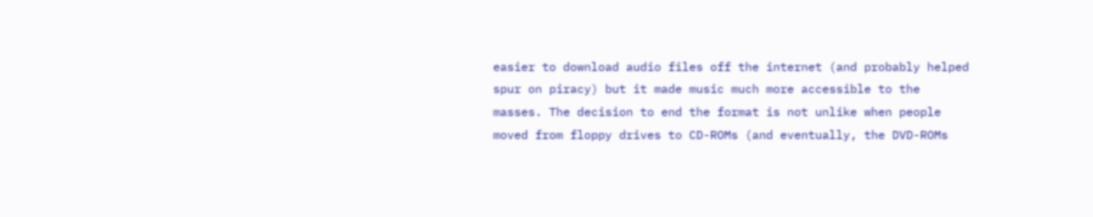easier to download audio files off the internet (and probably helped spur on piracy) but it made music much more accessible to the masses. The decision to end the format is not unlike when people moved from floppy drives to CD-ROMs (and eventually, the DVD-ROMs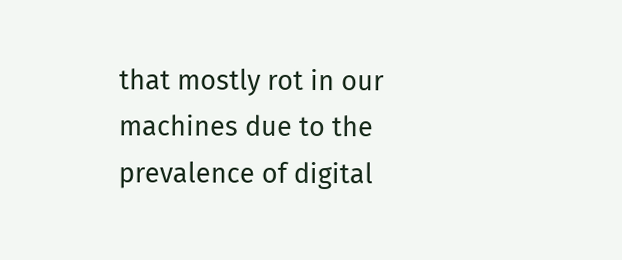that mostly rot in our machines due to the prevalence of digital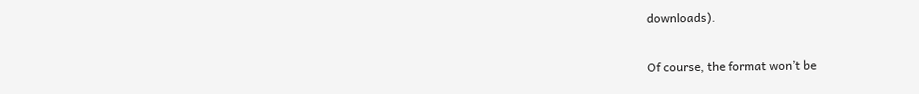downloads).

Of course, the format won’t be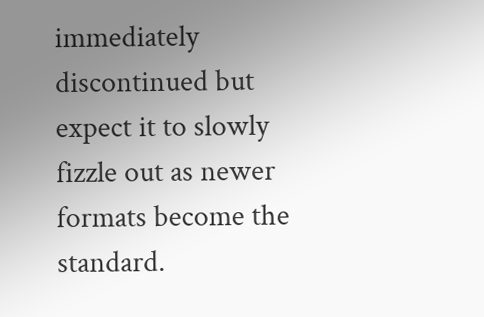immediately discontinued but expect it to slowly fizzle out as newer formats become the standard.